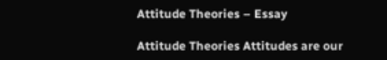Attitude Theories – Essay

Attitude Theories Attitudes are our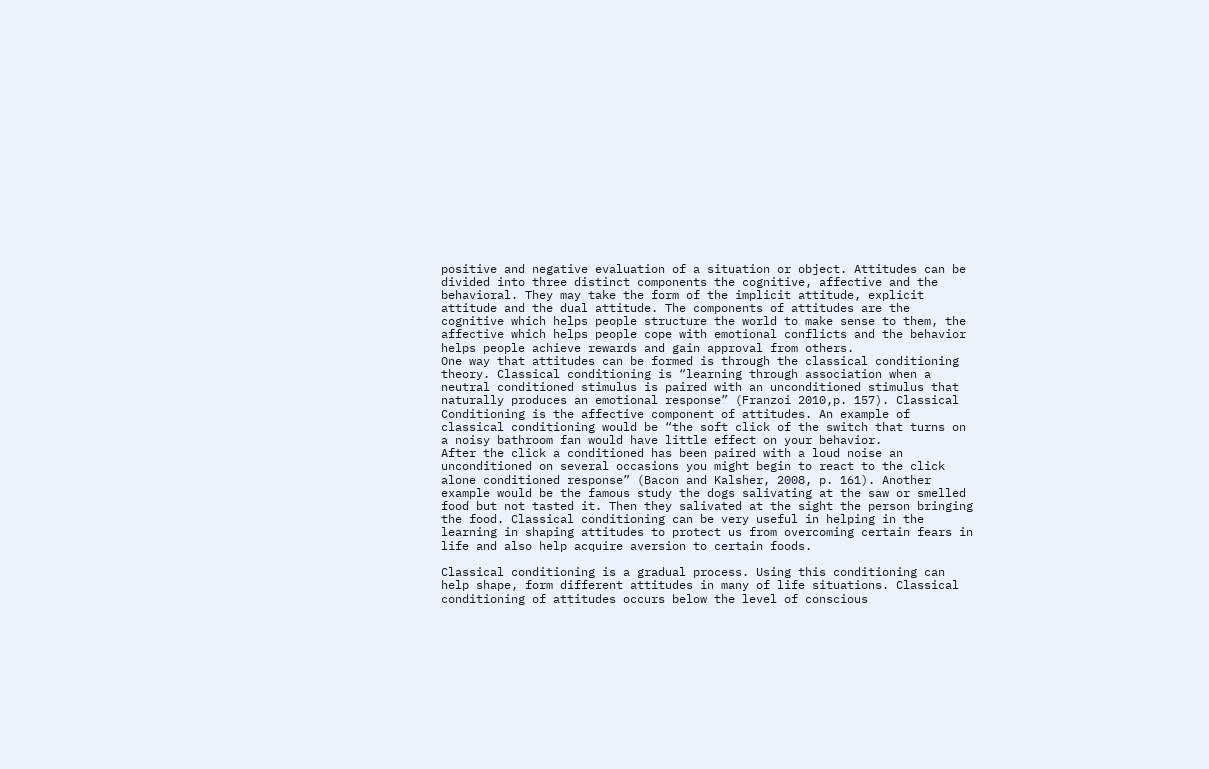positive and negative evaluation of a situation or object. Attitudes can be divided into three distinct components the cognitive, affective and the behavioral. They may take the form of the implicit attitude, explicit attitude and the dual attitude. The components of attitudes are the cognitive which helps people structure the world to make sense to them, the affective which helps people cope with emotional conflicts and the behavior helps people achieve rewards and gain approval from others.
One way that attitudes can be formed is through the classical conditioning theory. Classical conditioning is “learning through association when a neutral conditioned stimulus is paired with an unconditioned stimulus that naturally produces an emotional response” (Franzoi 2010,p. 157). Classical Conditioning is the affective component of attitudes. An example of classical conditioning would be “the soft click of the switch that turns on a noisy bathroom fan would have little effect on your behavior.
After the click a conditioned has been paired with a loud noise an unconditioned on several occasions you might begin to react to the click alone conditioned response” (Bacon and Kalsher, 2008, p. 161). Another example would be the famous study the dogs salivating at the saw or smelled food but not tasted it. Then they salivated at the sight the person bringing the food. Classical conditioning can be very useful in helping in the learning in shaping attitudes to protect us from overcoming certain fears in life and also help acquire aversion to certain foods.

Classical conditioning is a gradual process. Using this conditioning can help shape, form different attitudes in many of life situations. Classical conditioning of attitudes occurs below the level of conscious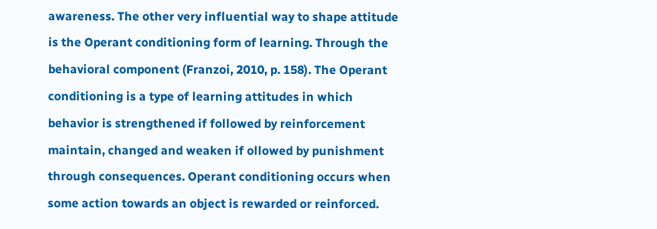awareness. The other very influential way to shape attitude is the Operant conditioning form of learning. Through the behavioral component (Franzoi, 2010, p. 158). The Operant conditioning is a type of learning attitudes in which behavior is strengthened if followed by reinforcement maintain, changed and weaken if ollowed by punishment through consequences. Operant conditioning occurs when some action towards an object is rewarded or reinforced.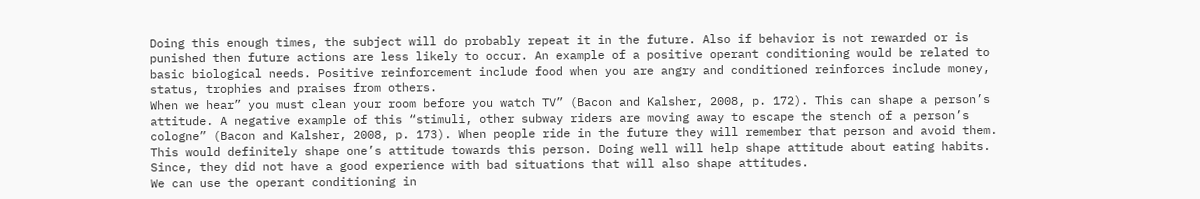Doing this enough times, the subject will do probably repeat it in the future. Also if behavior is not rewarded or is punished then future actions are less likely to occur. An example of a positive operant conditioning would be related to basic biological needs. Positive reinforcement include food when you are angry and conditioned reinforces include money, status, trophies and praises from others.
When we hear” you must clean your room before you watch TV” (Bacon and Kalsher, 2008, p. 172). This can shape a person’s attitude. A negative example of this “stimuli, other subway riders are moving away to escape the stench of a person’s cologne” (Bacon and Kalsher, 2008, p. 173). When people ride in the future they will remember that person and avoid them. This would definitely shape one’s attitude towards this person. Doing well will help shape attitude about eating habits. Since, they did not have a good experience with bad situations that will also shape attitudes.
We can use the operant conditioning in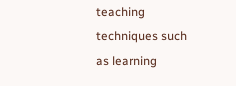teaching techniques such as learning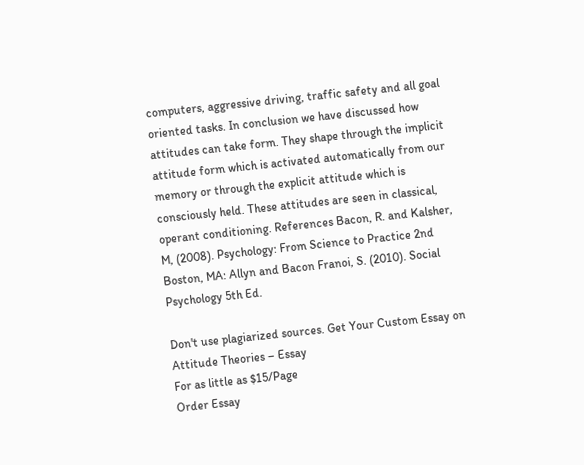computers, aggressive driving, traffic safety and all goal oriented tasks. In conclusion we have discussed how attitudes can take form. They shape through the implicit attitude form which is activated automatically from our memory or through the explicit attitude which is consciously held. These attitudes are seen in classical, operant conditioning. References Bacon, R. and Kalsher, M, (2008). Psychology: From Science to Practice 2nd Boston, MA: Allyn and Bacon Franoi, S. (2010). Social Psychology 5th Ed.

Don't use plagiarized sources. Get Your Custom Essay on
Attitude Theories – Essay
For as little as $15/Page
Order Essay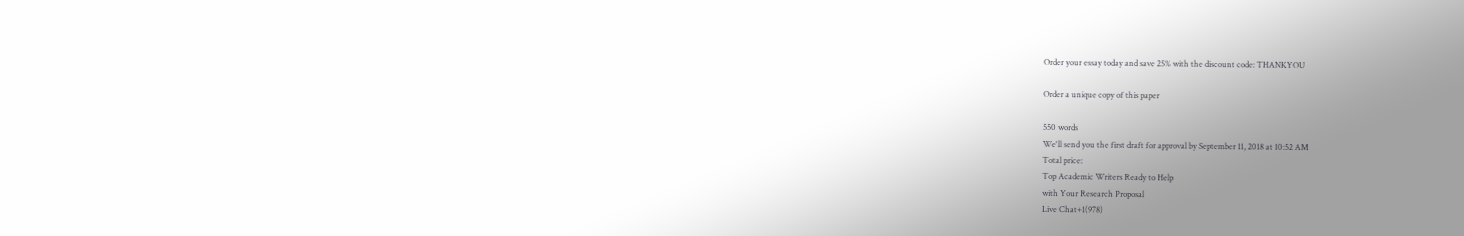Order your essay today and save 25% with the discount code: THANKYOU

Order a unique copy of this paper

550 words
We'll send you the first draft for approval by September 11, 2018 at 10:52 AM
Total price:
Top Academic Writers Ready to Help
with Your Research Proposal
Live Chat+1(978)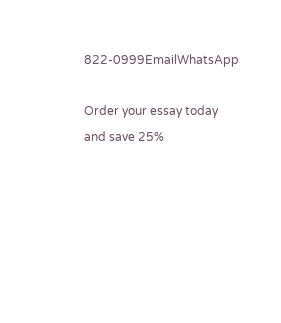822-0999EmailWhatsApp

Order your essay today and save 25%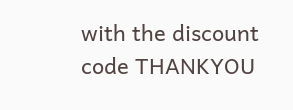with the discount code THANKYOU